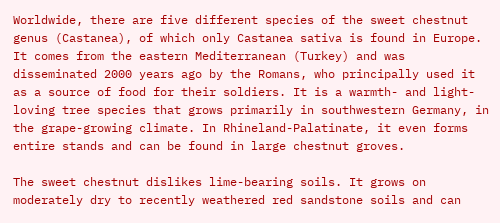Worldwide, there are five different species of the sweet chestnut genus (Castanea), of which only Castanea sativa is found in Europe. It comes from the eastern Mediterranean (Turkey) and was disseminated 2000 years ago by the Romans, who principally used it as a source of food for their soldiers. It is a warmth- and light-loving tree species that grows primarily in southwestern Germany, in the grape-growing climate. In Rhineland-Palatinate, it even forms entire stands and can be found in large chestnut groves.

The sweet chestnut dislikes lime-bearing soils. It grows on moderately dry to recently weathered red sandstone soils and can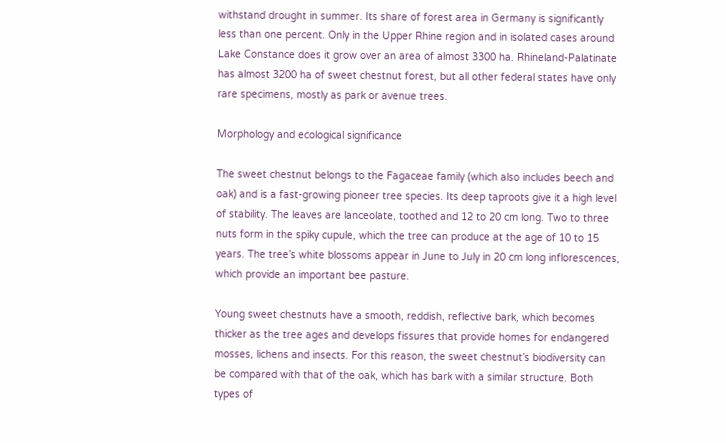withstand drought in summer. Its share of forest area in Germany is significantly less than one percent. Only in the Upper Rhine region and in isolated cases around Lake Constance does it grow over an area of almost 3300 ha. Rhineland-Palatinate has almost 3200 ha of sweet chestnut forest, but all other federal states have only rare specimens, mostly as park or avenue trees.

Morphology and ecological significance

The sweet chestnut belongs to the Fagaceae family (which also includes beech and oak) and is a fast-growing pioneer tree species. Its deep taproots give it a high level of stability. The leaves are lanceolate, toothed and 12 to 20 cm long. Two to three nuts form in the spiky cupule, which the tree can produce at the age of 10 to 15 years. The tree’s white blossoms appear in June to July in 20 cm long inflorescences, which provide an important bee pasture.

Young sweet chestnuts have a smooth, reddish, reflective bark, which becomes thicker as the tree ages and develops fissures that provide homes for endangered mosses, lichens and insects. For this reason, the sweet chestnut’s biodiversity can be compared with that of the oak, which has bark with a similar structure. Both types of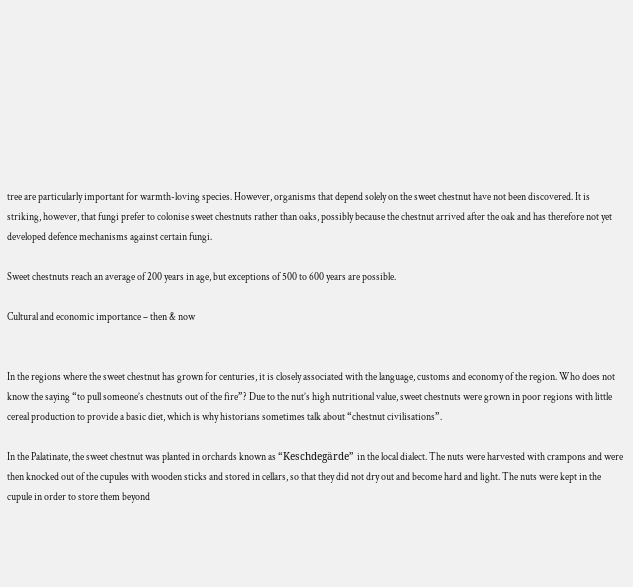tree are particularly important for warmth-loving species. However, organisms that depend solely on the sweet chestnut have not been discovered. It is striking, however, that fungi prefer to colonise sweet chestnuts rather than oaks, possibly because the chestnut arrived after the oak and has therefore not yet developed defence mechanisms against certain fungi.

Sweet chestnuts reach an average of 200 years in age, but exceptions of 500 to 600 years are possible.

Cultural and economic importance – then & now


In the regions where the sweet chestnut has grown for centuries, it is closely associated with the language, customs and economy of the region. Who does not know the saying “to pull someone’s chestnuts out of the fire”? Due to the nut’s high nutritional value, sweet chestnuts were grown in poor regions with little cereal production to provide a basic diet, which is why historians sometimes talk about “chestnut civilisations”.

In the Palatinate, the sweet chestnut was planted in orchards known as “Keschdegärde” in the local dialect. The nuts were harvested with crampons and were then knocked out of the cupules with wooden sticks and stored in cellars, so that they did not dry out and become hard and light. The nuts were kept in the cupule in order to store them beyond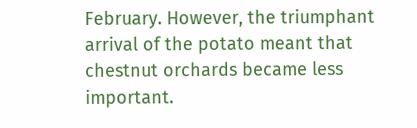February. However, the triumphant arrival of the potato meant that chestnut orchards became less important.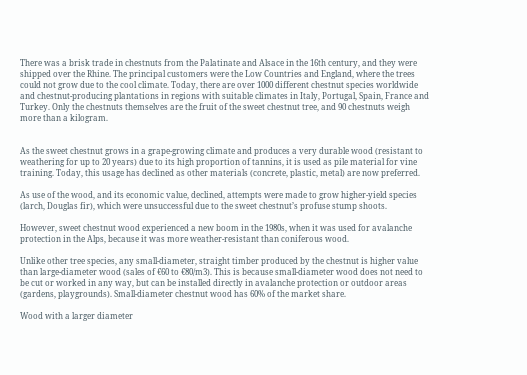There was a brisk trade in chestnuts from the Palatinate and Alsace in the 16th century, and they were shipped over the Rhine. The principal customers were the Low Countries and England, where the trees could not grow due to the cool climate. Today, there are over 1000 different chestnut species worldwide and chestnut-producing plantations in regions with suitable climates in Italy, Portugal, Spain, France and Turkey. Only the chestnuts themselves are the fruit of the sweet chestnut tree, and 90 chestnuts weigh more than a kilogram.


As the sweet chestnut grows in a grape-growing climate and produces a very durable wood (resistant to weathering for up to 20 years) due to its high proportion of tannins, it is used as pile material for vine training. Today, this usage has declined as other materials (concrete, plastic, metal) are now preferred.

As use of the wood, and its economic value, declined, attempts were made to grow higher-yield species (larch, Douglas fir), which were unsuccessful due to the sweet chestnut’s profuse stump shoots.

However, sweet chestnut wood experienced a new boom in the 1980s, when it was used for avalanche protection in the Alps, because it was more weather-resistant than coniferous wood.

Unlike other tree species, any small-diameter, straight timber produced by the chestnut is higher value than large-diameter wood (sales of €60 to €80/m3). This is because small-diameter wood does not need to be cut or worked in any way, but can be installed directly in avalanche protection or outdoor areas (gardens, playgrounds). Small-diameter chestnut wood has 60% of the market share.

Wood with a larger diameter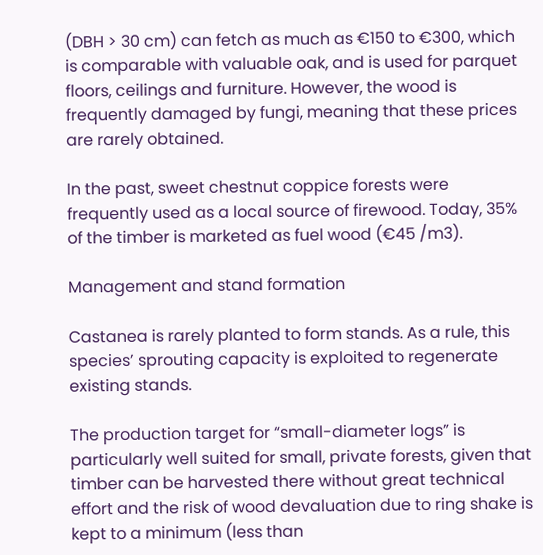(DBH > 30 cm) can fetch as much as €150 to €300, which is comparable with valuable oak, and is used for parquet floors, ceilings and furniture. However, the wood is frequently damaged by fungi, meaning that these prices are rarely obtained.

In the past, sweet chestnut coppice forests were frequently used as a local source of firewood. Today, 35% of the timber is marketed as fuel wood (€45 /m3).

Management and stand formation

Castanea is rarely planted to form stands. As a rule, this species’ sprouting capacity is exploited to regenerate existing stands.

The production target for “small-diameter logs” is particularly well suited for small, private forests, given that timber can be harvested there without great technical effort and the risk of wood devaluation due to ring shake is kept to a minimum (less than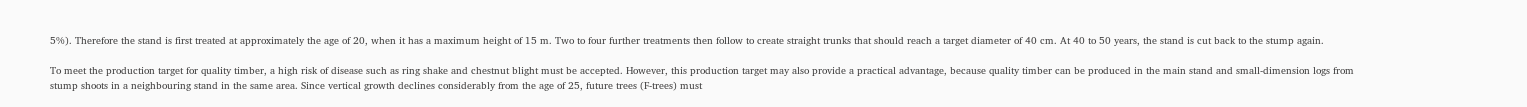5%). Therefore the stand is first treated at approximately the age of 20, when it has a maximum height of 15 m. Two to four further treatments then follow to create straight trunks that should reach a target diameter of 40 cm. At 40 to 50 years, the stand is cut back to the stump again.

To meet the production target for quality timber, a high risk of disease such as ring shake and chestnut blight must be accepted. However, this production target may also provide a practical advantage, because quality timber can be produced in the main stand and small-dimension logs from stump shoots in a neighbouring stand in the same area. Since vertical growth declines considerably from the age of 25, future trees (F-trees) must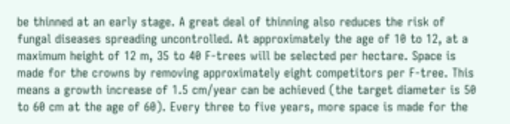be thinned at an early stage. A great deal of thinning also reduces the risk of fungal diseases spreading uncontrolled. At approximately the age of 10 to 12, at a maximum height of 12 m, 35 to 40 F-trees will be selected per hectare. Space is made for the crowns by removing approximately eight competitors per F-tree. This means a growth increase of 1.5 cm/year can be achieved (the target diameter is 50 to 60 cm at the age of 60). Every three to five years, more space is made for the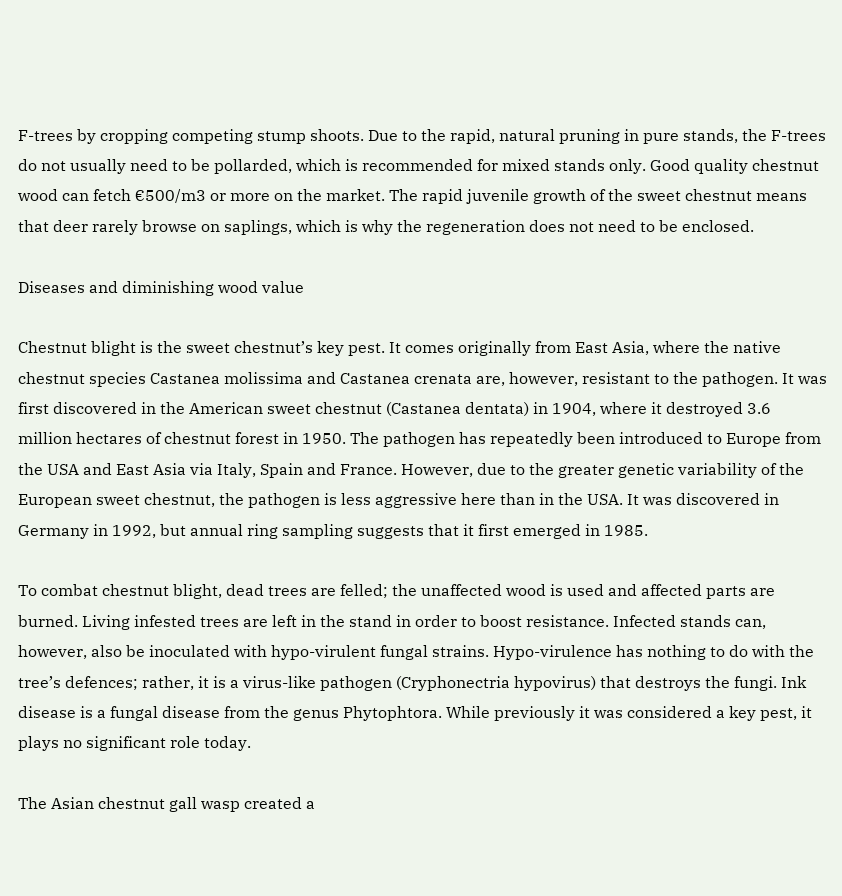F-trees by cropping competing stump shoots. Due to the rapid, natural pruning in pure stands, the F-trees do not usually need to be pollarded, which is recommended for mixed stands only. Good quality chestnut wood can fetch €500/m3 or more on the market. The rapid juvenile growth of the sweet chestnut means that deer rarely browse on saplings, which is why the regeneration does not need to be enclosed.

Diseases and diminishing wood value

Chestnut blight is the sweet chestnut’s key pest. It comes originally from East Asia, where the native chestnut species Castanea molissima and Castanea crenata are, however, resistant to the pathogen. It was first discovered in the American sweet chestnut (Castanea dentata) in 1904, where it destroyed 3.6 million hectares of chestnut forest in 1950. The pathogen has repeatedly been introduced to Europe from the USA and East Asia via Italy, Spain and France. However, due to the greater genetic variability of the European sweet chestnut, the pathogen is less aggressive here than in the USA. It was discovered in Germany in 1992, but annual ring sampling suggests that it first emerged in 1985.

To combat chestnut blight, dead trees are felled; the unaffected wood is used and affected parts are burned. Living infested trees are left in the stand in order to boost resistance. Infected stands can, however, also be inoculated with hypo-virulent fungal strains. Hypo-virulence has nothing to do with the tree’s defences; rather, it is a virus-like pathogen (Cryphonectria hypovirus) that destroys the fungi. Ink disease is a fungal disease from the genus Phytophtora. While previously it was considered a key pest, it plays no significant role today.

The Asian chestnut gall wasp created a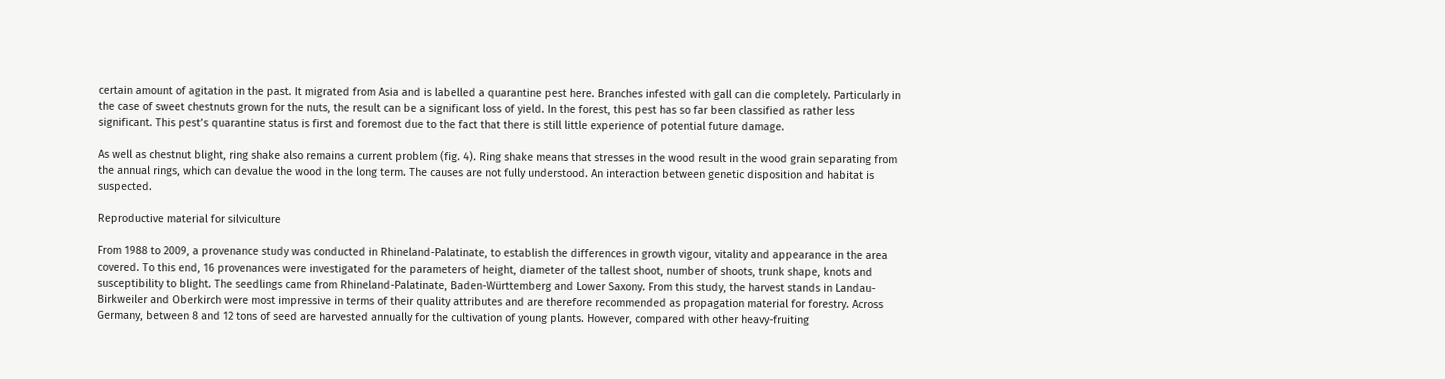certain amount of agitation in the past. It migrated from Asia and is labelled a quarantine pest here. Branches infested with gall can die completely. Particularly in the case of sweet chestnuts grown for the nuts, the result can be a significant loss of yield. In the forest, this pest has so far been classified as rather less significant. This pest’s quarantine status is first and foremost due to the fact that there is still little experience of potential future damage.

As well as chestnut blight, ring shake also remains a current problem (fig. 4). Ring shake means that stresses in the wood result in the wood grain separating from the annual rings, which can devalue the wood in the long term. The causes are not fully understood. An interaction between genetic disposition and habitat is suspected.

Reproductive material for silviculture

From 1988 to 2009, a provenance study was conducted in Rhineland-Palatinate, to establish the differences in growth vigour, vitality and appearance in the area covered. To this end, 16 provenances were investigated for the parameters of height, diameter of the tallest shoot, number of shoots, trunk shape, knots and susceptibility to blight. The seedlings came from Rhineland-Palatinate, Baden-Württemberg and Lower Saxony. From this study, the harvest stands in Landau-Birkweiler and Oberkirch were most impressive in terms of their quality attributes and are therefore recommended as propagation material for forestry. Across Germany, between 8 and 12 tons of seed are harvested annually for the cultivation of young plants. However, compared with other heavy-fruiting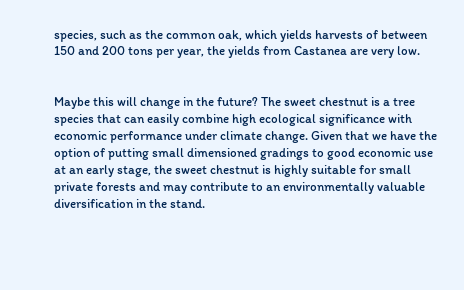species, such as the common oak, which yields harvests of between 150 and 200 tons per year, the yields from Castanea are very low.


Maybe this will change in the future? The sweet chestnut is a tree species that can easily combine high ecological significance with economic performance under climate change. Given that we have the option of putting small dimensioned gradings to good economic use at an early stage, the sweet chestnut is highly suitable for small private forests and may contribute to an environmentally valuable diversification in the stand.